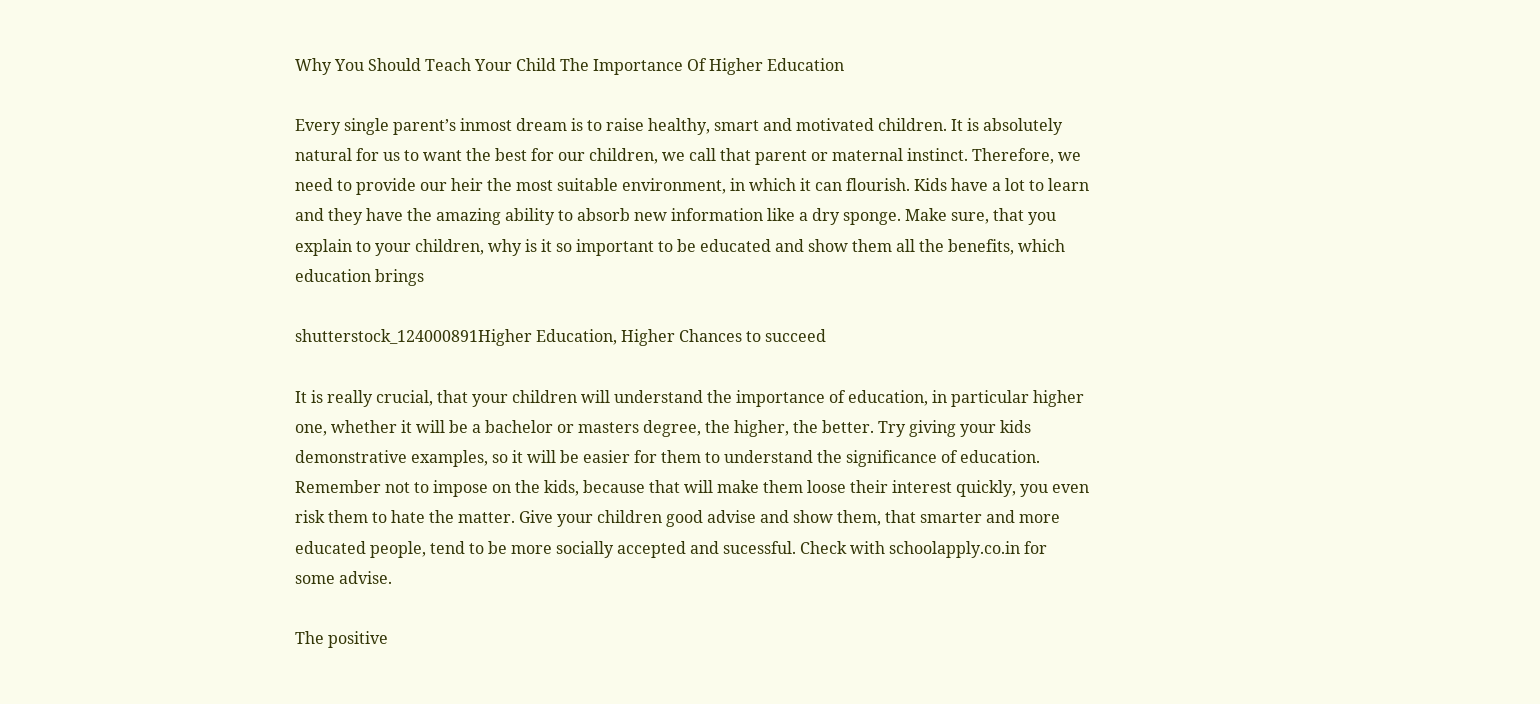Why You Should Teach Your Child The Importance Of Higher Education

Every single parent’s inmost dream is to raise healthy, smart and motivated children. It is absolutely natural for us to want the best for our children, we call that parent or maternal instinct. Therefore, we need to provide our heir the most suitable environment, in which it can flourish. Kids have a lot to learn and they have the amazing ability to absorb new information like a dry sponge. Make sure, that you explain to your children, why is it so important to be educated and show them all the benefits, which education brings

shutterstock_124000891Higher Education, Higher Chances to succeed

It is really crucial, that your children will understand the importance of education, in particular higher one, whether it will be a bachelor or masters degree, the higher, the better. Try giving your kids demonstrative examples, so it will be easier for them to understand the significance of education. Remember not to impose on the kids, because that will make them loose their interest quickly, you even risk them to hate the matter. Give your children good advise and show them, that smarter and more educated people, tend to be more socially accepted and sucessful. Check with schoolapply.co.in for some advise.

The positive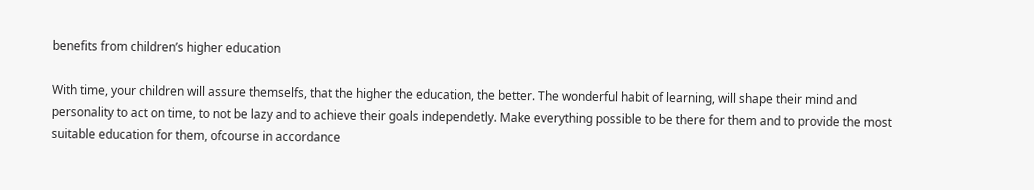benefits from children’s higher education

With time, your children will assure themselfs, that the higher the education, the better. The wonderful habit of learning, will shape their mind and personality to act on time, to not be lazy and to achieve their goals independetly. Make everything possible to be there for them and to provide the most suitable education for them, ofcourse in accordance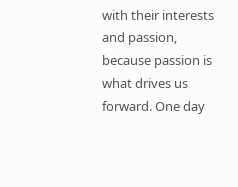with their interests and passion, because passion is what drives us forward. One day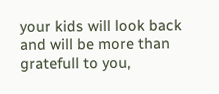your kids will look back and will be more than gratefull to you,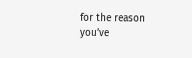for the reason you’ve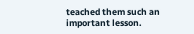teached them such an important lesson.